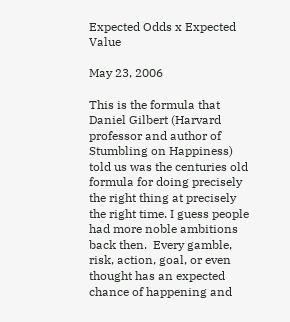Expected Odds x Expected Value

May 23, 2006

This is the formula that Daniel Gilbert (Harvard professor and author of Stumbling on Happiness) told us was the centuries old formula for doing precisely the right thing at precisely the right time. I guess people had more noble ambitions back then.  Every gamble, risk, action, goal, or even thought has an expected chance of happening and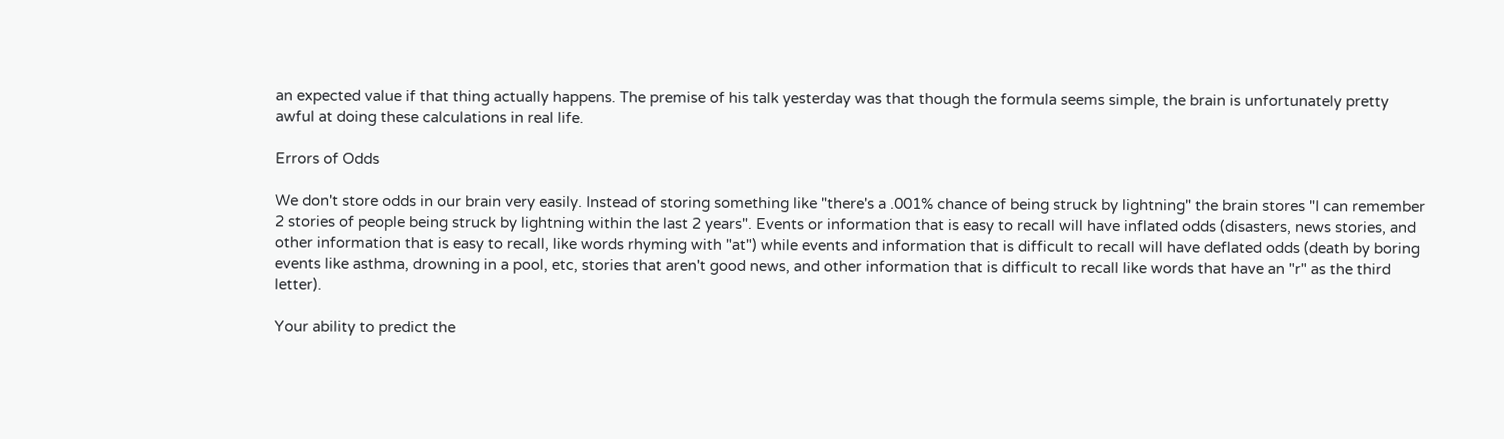an expected value if that thing actually happens. The premise of his talk yesterday was that though the formula seems simple, the brain is unfortunately pretty awful at doing these calculations in real life.

Errors of Odds

We don't store odds in our brain very easily. Instead of storing something like "there's a .001% chance of being struck by lightning" the brain stores "I can remember 2 stories of people being struck by lightning within the last 2 years". Events or information that is easy to recall will have inflated odds (disasters, news stories, and other information that is easy to recall, like words rhyming with "at") while events and information that is difficult to recall will have deflated odds (death by boring events like asthma, drowning in a pool, etc, stories that aren't good news, and other information that is difficult to recall like words that have an "r" as the third letter).

Your ability to predict the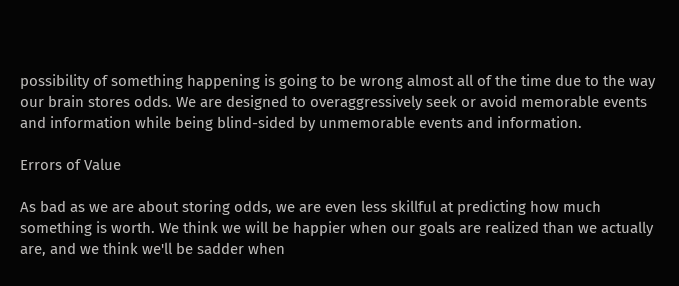possibility of something happening is going to be wrong almost all of the time due to the way our brain stores odds. We are designed to overaggressively seek or avoid memorable events and information while being blind-sided by unmemorable events and information.

Errors of Value

As bad as we are about storing odds, we are even less skillful at predicting how much something is worth. We think we will be happier when our goals are realized than we actually are, and we think we'll be sadder when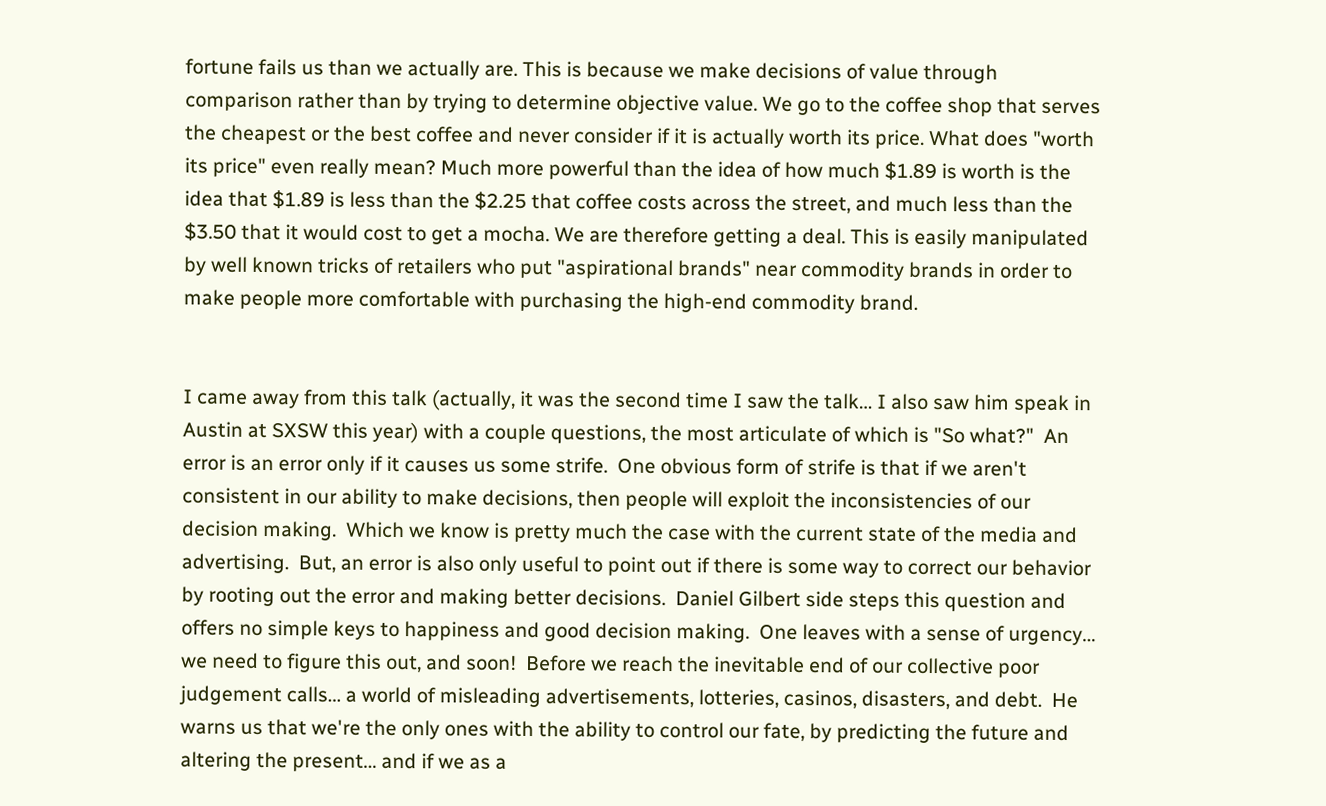fortune fails us than we actually are. This is because we make decisions of value through comparison rather than by trying to determine objective value. We go to the coffee shop that serves the cheapest or the best coffee and never consider if it is actually worth its price. What does "worth its price" even really mean? Much more powerful than the idea of how much $1.89 is worth is the idea that $1.89 is less than the $2.25 that coffee costs across the street, and much less than the $3.50 that it would cost to get a mocha. We are therefore getting a deal. This is easily manipulated by well known tricks of retailers who put "aspirational brands" near commodity brands in order to make people more comfortable with purchasing the high-end commodity brand.


I came away from this talk (actually, it was the second time I saw the talk… I also saw him speak in Austin at SXSW this year) with a couple questions, the most articulate of which is "So what?"  An error is an error only if it causes us some strife.  One obvious form of strife is that if we aren't consistent in our ability to make decisions, then people will exploit the inconsistencies of our decision making.  Which we know is pretty much the case with the current state of the media and advertising.  But, an error is also only useful to point out if there is some way to correct our behavior by rooting out the error and making better decisions.  Daniel Gilbert side steps this question and offers no simple keys to happiness and good decision making.  One leaves with a sense of urgency… we need to figure this out, and soon!  Before we reach the inevitable end of our collective poor judgement calls… a world of misleading advertisements, lotteries, casinos, disasters, and debt.  He warns us that we're the only ones with the ability to control our fate, by predicting the future and altering the present… and if we as a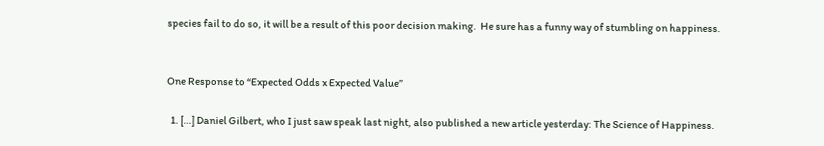species fail to do so, it will be a result of this poor decision making.  He sure has a funny way of stumbling on happiness.


One Response to “Expected Odds x Expected Value”

  1. […] Daniel Gilbert, who I just saw speak last night, also published a new article yesterday: The Science of Happiness.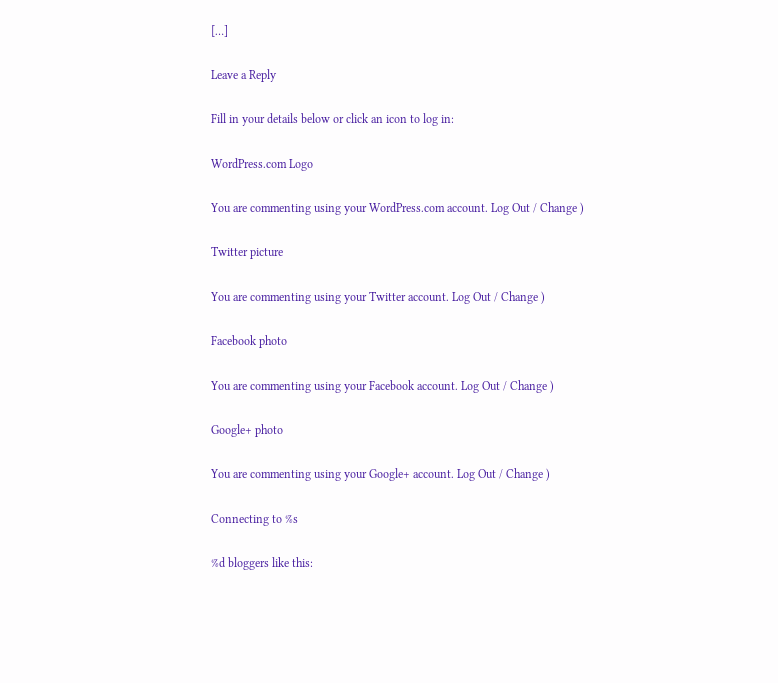[…]

Leave a Reply

Fill in your details below or click an icon to log in:

WordPress.com Logo

You are commenting using your WordPress.com account. Log Out / Change )

Twitter picture

You are commenting using your Twitter account. Log Out / Change )

Facebook photo

You are commenting using your Facebook account. Log Out / Change )

Google+ photo

You are commenting using your Google+ account. Log Out / Change )

Connecting to %s

%d bloggers like this: